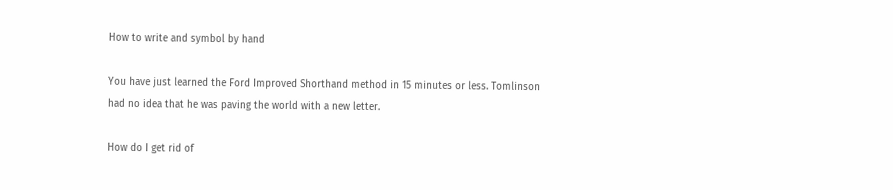How to write and symbol by hand

You have just learned the Ford Improved Shorthand method in 15 minutes or less. Tomlinson had no idea that he was paving the world with a new letter.

How do I get rid of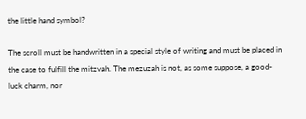the little hand symbol?

The scroll must be handwritten in a special style of writing and must be placed in the case to fulfill the mitzvah. The mezuzah is not, as some suppose, a good-luck charm, nor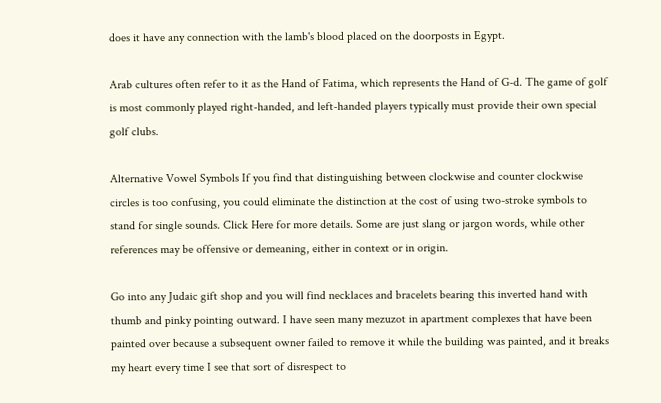does it have any connection with the lamb's blood placed on the doorposts in Egypt.

Arab cultures often refer to it as the Hand of Fatima, which represents the Hand of G-d. The game of golf is most commonly played right-handed, and left-handed players typically must provide their own special golf clubs.

Alternative Vowel Symbols If you find that distinguishing between clockwise and counter clockwise circles is too confusing, you could eliminate the distinction at the cost of using two-stroke symbols to stand for single sounds. Click Here for more details. Some are just slang or jargon words, while other references may be offensive or demeaning, either in context or in origin.

Go into any Judaic gift shop and you will find necklaces and bracelets bearing this inverted hand with thumb and pinky pointing outward. I have seen many mezuzot in apartment complexes that have been painted over because a subsequent owner failed to remove it while the building was painted, and it breaks my heart every time I see that sort of disrespect to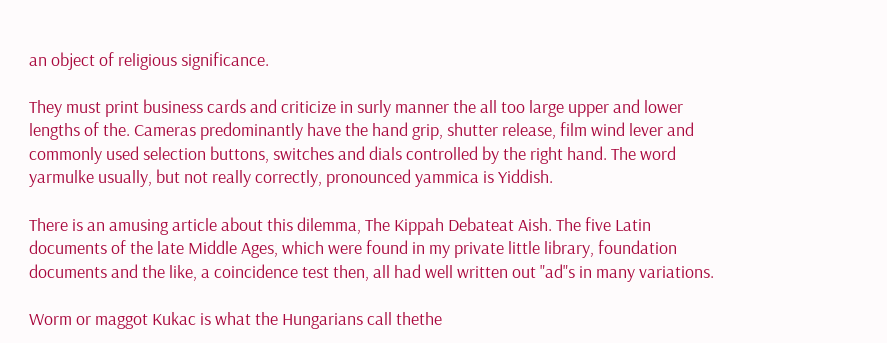an object of religious significance.

They must print business cards and criticize in surly manner the all too large upper and lower lengths of the. Cameras predominantly have the hand grip, shutter release, film wind lever and commonly used selection buttons, switches and dials controlled by the right hand. The word yarmulke usually, but not really correctly, pronounced yammica is Yiddish.

There is an amusing article about this dilemma, The Kippah Debateat Aish. The five Latin documents of the late Middle Ages, which were found in my private little library, foundation documents and the like, a coincidence test then, all had well written out "ad"s in many variations.

Worm or maggot Kukac is what the Hungarians call thethe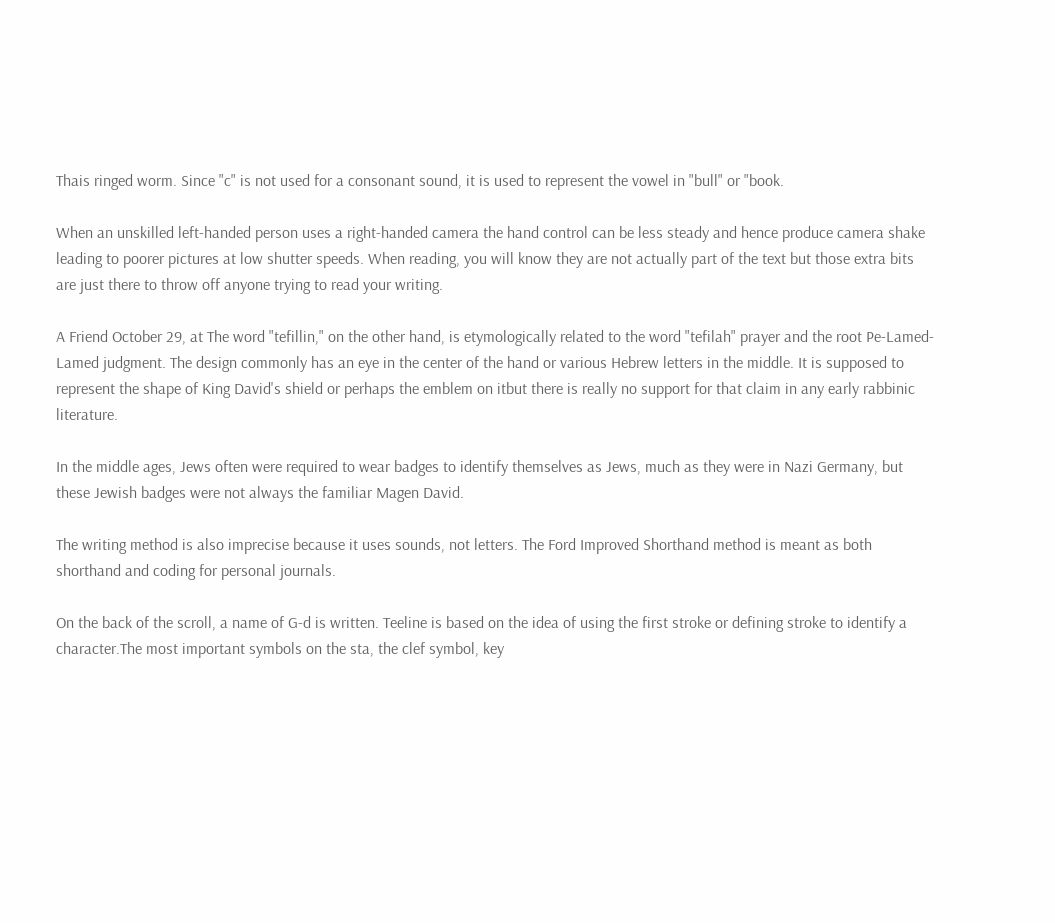Thais ringed worm. Since "c" is not used for a consonant sound, it is used to represent the vowel in "bull" or "book.

When an unskilled left-handed person uses a right-handed camera the hand control can be less steady and hence produce camera shake leading to poorer pictures at low shutter speeds. When reading, you will know they are not actually part of the text but those extra bits are just there to throw off anyone trying to read your writing.

A Friend October 29, at The word "tefillin," on the other hand, is etymologically related to the word "tefilah" prayer and the root Pe-Lamed-Lamed judgment. The design commonly has an eye in the center of the hand or various Hebrew letters in the middle. It is supposed to represent the shape of King David's shield or perhaps the emblem on itbut there is really no support for that claim in any early rabbinic literature.

In the middle ages, Jews often were required to wear badges to identify themselves as Jews, much as they were in Nazi Germany, but these Jewish badges were not always the familiar Magen David.

The writing method is also imprecise because it uses sounds, not letters. The Ford Improved Shorthand method is meant as both shorthand and coding for personal journals.

On the back of the scroll, a name of G-d is written. Teeline is based on the idea of using the first stroke or defining stroke to identify a character.The most important symbols on the sta, the clef symbol, key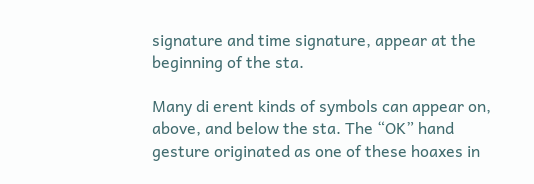signature and time signature, appear at the beginning of the sta.

Many di erent kinds of symbols can appear on, above, and below the sta. The “OK” hand gesture originated as one of these hoaxes in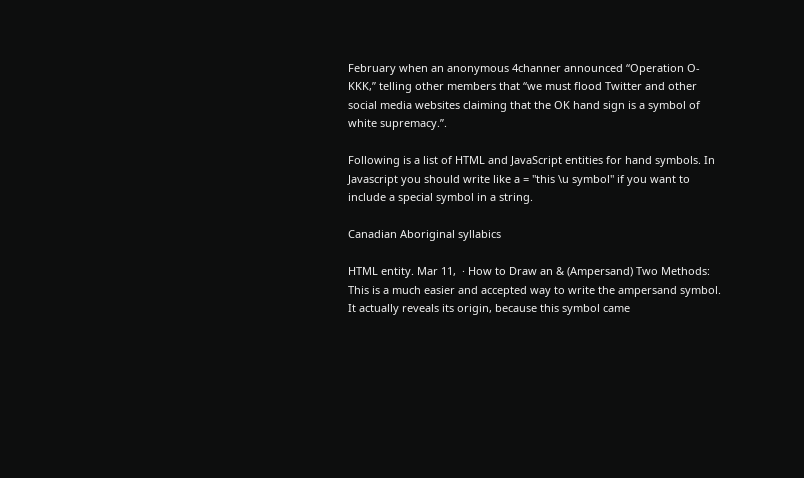February when an anonymous 4channer announced “Operation O-KKK,” telling other members that “we must flood Twitter and other social media websites claiming that the OK hand sign is a symbol of white supremacy.”.

Following is a list of HTML and JavaScript entities for hand symbols. In Javascript you should write like a = "this \u symbol" if you want to include a special symbol in a string.

Canadian Aboriginal syllabics

HTML entity. Mar 11,  · How to Draw an & (Ampersand) Two Methods: This is a much easier and accepted way to write the ampersand symbol. It actually reveals its origin, because this symbol came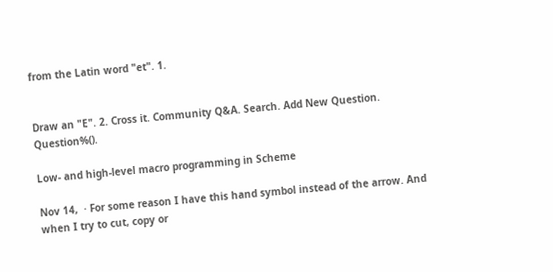from the Latin word "et". 1.


Draw an "E". 2. Cross it. Community Q&A. Search. Add New Question. Question%().

Low- and high-level macro programming in Scheme

Nov 14,  · For some reason I have this hand symbol instead of the arrow. And when I try to cut, copy or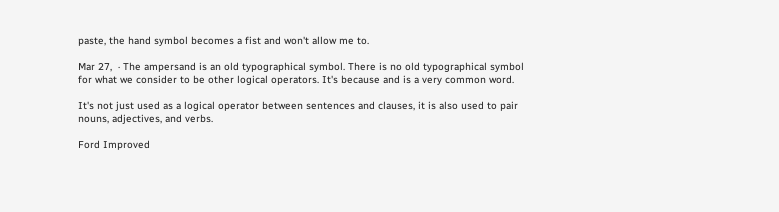paste, the hand symbol becomes a fist and won't allow me to.

Mar 27,  · The ampersand is an old typographical symbol. There is no old typographical symbol for what we consider to be other logical operators. It's because and is a very common word.

It's not just used as a logical operator between sentences and clauses, it is also used to pair nouns, adjectives, and verbs.

Ford Improved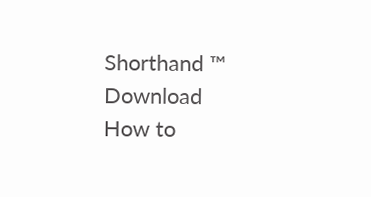Shorthand ™ Download
How to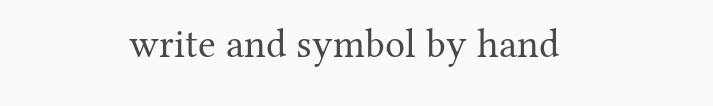write and symbol by hand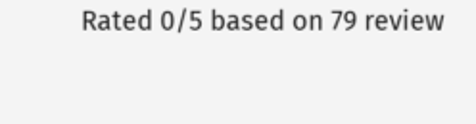Rated 0/5 based on 79 review